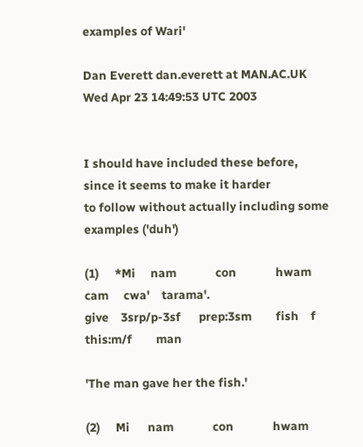examples of Wari'

Dan Everett dan.everett at MAN.AC.UK
Wed Apr 23 14:49:53 UTC 2003


I should have included these before, since it seems to make it harder
to follow without actually including some examples ('duh')

(1)     *Mi     nam             con             hwam    cam     cwa'    tarama'.
give    3srp/p-3sf      prep:3sm        fish    f       this:m/f        man

'The man gave her the fish.'

(2)     Mi      nam             con             hwam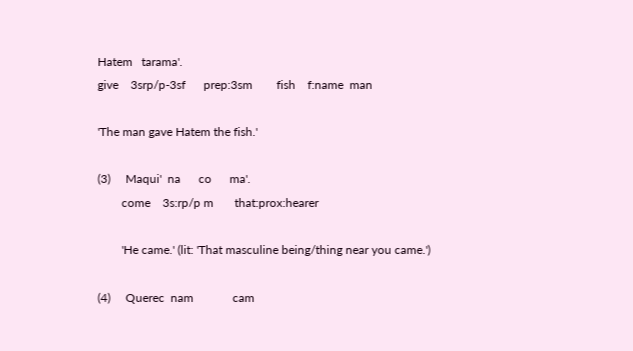Hatem   tarama'.
give    3srp/p-3sf      prep:3sm        fish    f:name  man

'The man gave Hatem the fish.'

(3)     Maqui'  na      co      ma'.
        come    3s:rp/p m       that:prox:hearer

        'He came.' (lit: 'That masculine being/thing near you came.')

(4)     Querec  nam             cam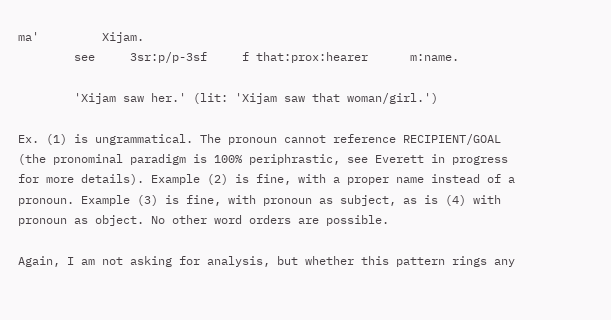ma'         Xijam.
        see     3sr:p/p-3sf     f that:prox:hearer      m:name.

        'Xijam saw her.' (lit: 'Xijam saw that woman/girl.')

Ex. (1) is ungrammatical. The pronoun cannot reference RECIPIENT/GOAL
(the pronominal paradigm is 100% periphrastic, see Everett in progress
for more details). Example (2) is fine, with a proper name instead of a
pronoun. Example (3) is fine, with pronoun as subject, as is (4) with
pronoun as object. No other word orders are possible.

Again, I am not asking for analysis, but whether this pattern rings any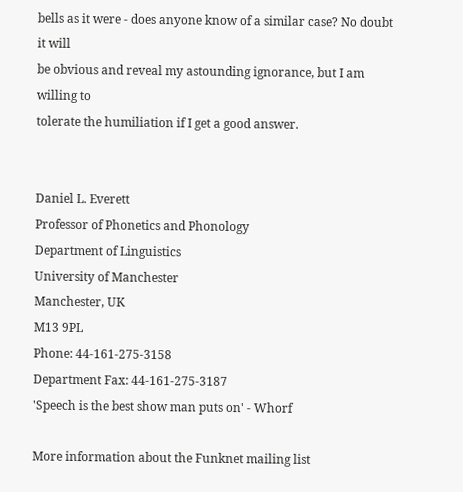bells as it were - does anyone know of a similar case? No doubt it will
be obvious and reveal my astounding ignorance, but I am willing to
tolerate the humiliation if I get a good answer.


Daniel L. Everett
Professor of Phonetics and Phonology
Department of Linguistics
University of Manchester
Manchester, UK
M13 9PL
Phone: 44-161-275-3158
Department Fax: 44-161-275-3187
'Speech is the best show man puts on' - Whorf

More information about the Funknet mailing list